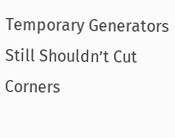Temporary Generators Still Shouldn’t Cut Corners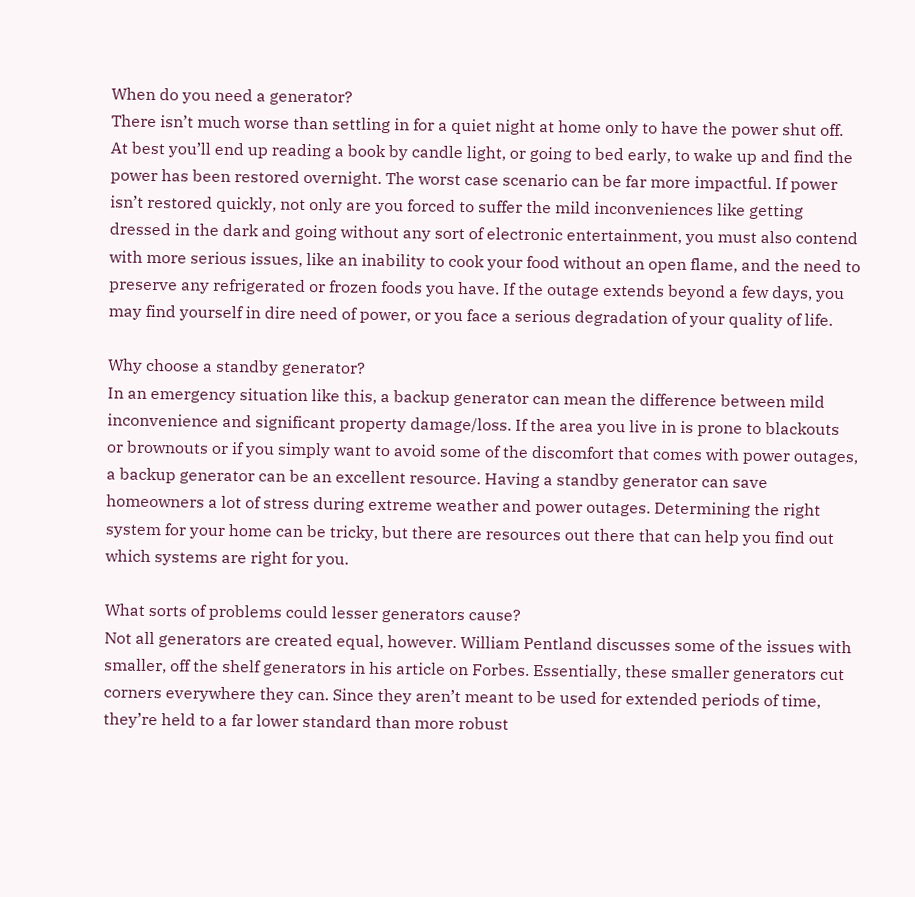When do you need a generator?
There isn’t much worse than settling in for a quiet night at home only to have the power shut off. At best you’ll end up reading a book by candle light, or going to bed early, to wake up and find the power has been restored overnight. The worst case scenario can be far more impactful. If power isn’t restored quickly, not only are you forced to suffer the mild inconveniences like getting dressed in the dark and going without any sort of electronic entertainment, you must also contend with more serious issues, like an inability to cook your food without an open flame, and the need to preserve any refrigerated or frozen foods you have. If the outage extends beyond a few days, you may find yourself in dire need of power, or you face a serious degradation of your quality of life.

Why choose a standby generator?
In an emergency situation like this, a backup generator can mean the difference between mild inconvenience and significant property damage/loss. If the area you live in is prone to blackouts or brownouts or if you simply want to avoid some of the discomfort that comes with power outages, a backup generator can be an excellent resource. Having a standby generator can save homeowners a lot of stress during extreme weather and power outages. Determining the right system for your home can be tricky, but there are resources out there that can help you find out which systems are right for you.

What sorts of problems could lesser generators cause?
Not all generators are created equal, however. William Pentland discusses some of the issues with smaller, off the shelf generators in his article on Forbes. Essentially, these smaller generators cut corners everywhere they can. Since they aren’t meant to be used for extended periods of time, they’re held to a far lower standard than more robust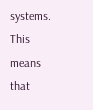systems. This means that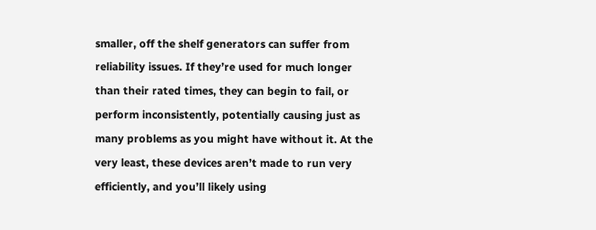smaller, off the shelf generators can suffer from reliability issues. If they’re used for much longer than their rated times, they can begin to fail, or perform inconsistently, potentially causing just as many problems as you might have without it. At the very least, these devices aren’t made to run very efficiently, and you’ll likely using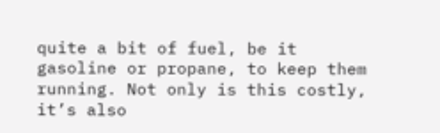quite a bit of fuel, be it gasoline or propane, to keep them running. Not only is this costly, it’s also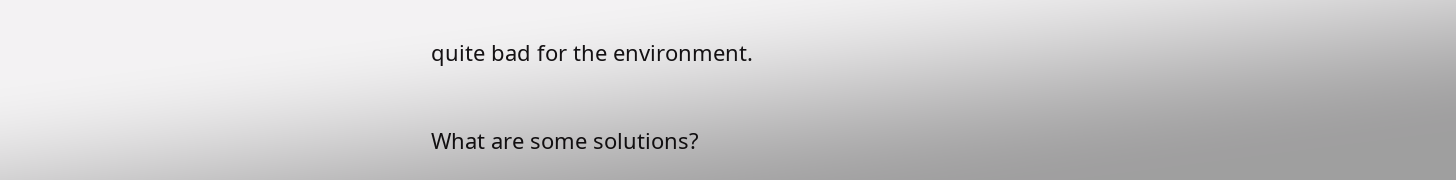quite bad for the environment.

What are some solutions?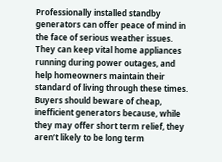Professionally installed standby generators can offer peace of mind in the face of serious weather issues. They can keep vital home appliances running during power outages, and help homeowners maintain their standard of living through these times. Buyers should beware of cheap, inefficient generators because, while they may offer short term relief, they aren’t likely to be long term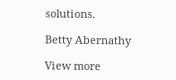solutions.

Betty Abernathy

View more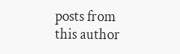posts from this author